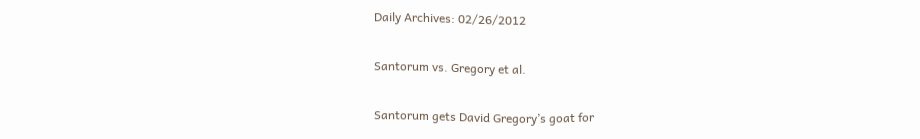Daily Archives: 02/26/2012

Santorum vs. Gregory et al.

Santorum gets David Gregory’s goat for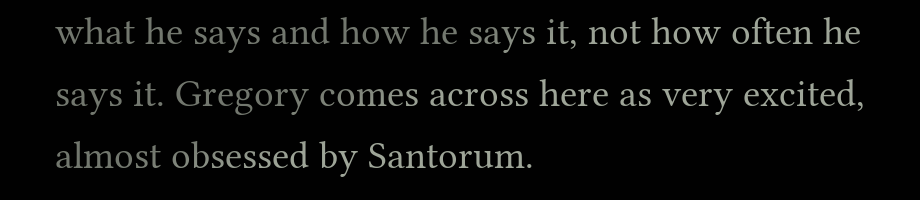what he says and how he says it, not how often he says it. Gregory comes across here as very excited, almost obsessed by Santorum.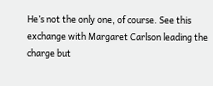He’s not the only one, of course. See this exchange with Margaret Carlson leading the charge but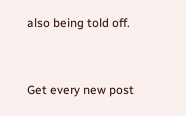also being told off.


Get every new post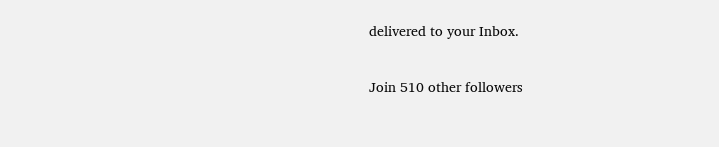delivered to your Inbox.

Join 510 other followers